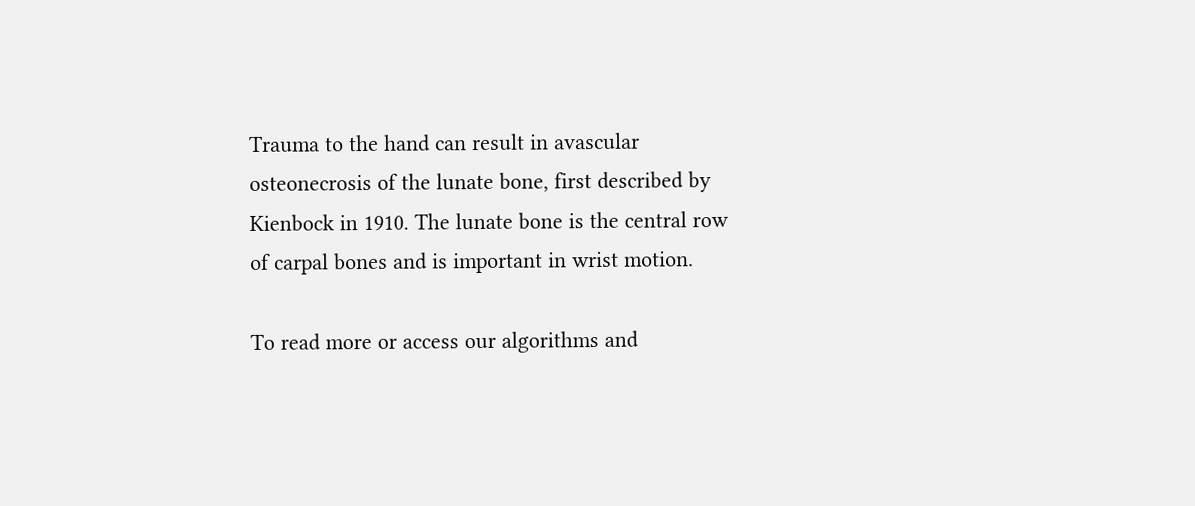Trauma to the hand can result in avascular osteonecrosis of the lunate bone, first described by Kienbock in 1910. The lunate bone is the central row of carpal bones and is important in wrist motion.

To read more or access our algorithms and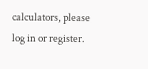calculators, please log in or register.